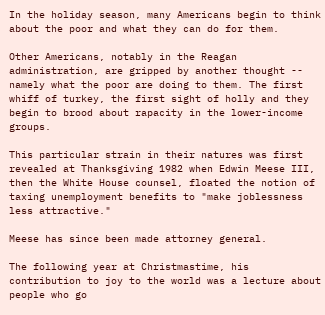In the holiday season, many Americans begin to think about the poor and what they can do for them.

Other Americans, notably in the Reagan administration, are gripped by another thought -- namely what the poor are doing to them. The first whiff of turkey, the first sight of holly and they begin to brood about rapacity in the lower-income groups.

This particular strain in their natures was first revealed at Thanksgiving 1982 when Edwin Meese III, then the White House counsel, floated the notion of taxing unemployment benefits to "make joblessness less attractive."

Meese has since been made attorney general.

The following year at Christmastime, his contribution to joy to the world was a lecture about people who go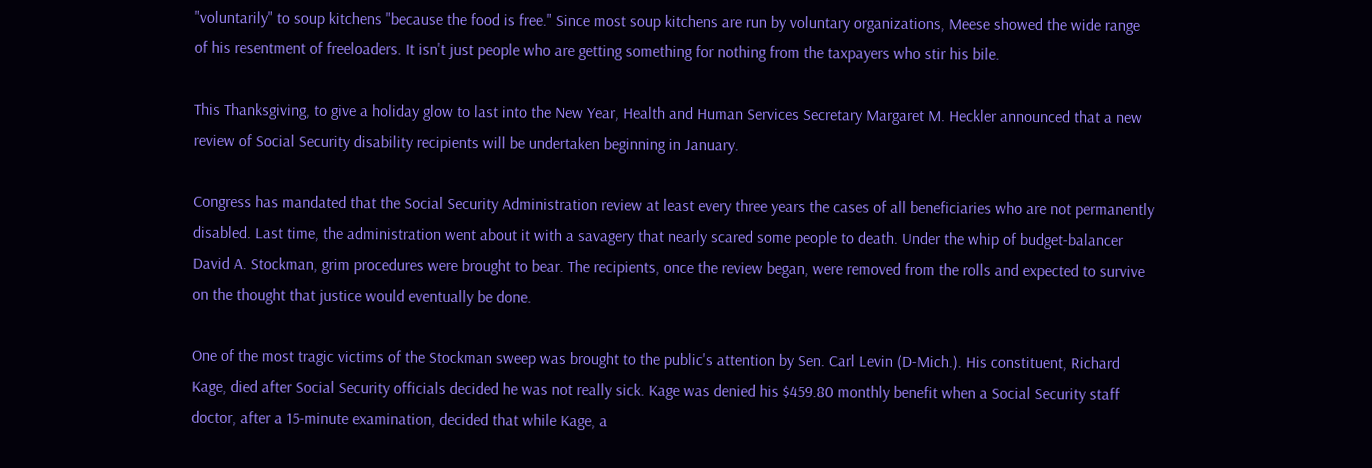"voluntarily" to soup kitchens "because the food is free." Since most soup kitchens are run by voluntary organizations, Meese showed the wide range of his resentment of freeloaders. It isn't just people who are getting something for nothing from the taxpayers who stir his bile.

This Thanksgiving, to give a holiday glow to last into the New Year, Health and Human Services Secretary Margaret M. Heckler announced that a new review of Social Security disability recipients will be undertaken beginning in January.

Congress has mandated that the Social Security Administration review at least every three years the cases of all beneficiaries who are not permanently disabled. Last time, the administration went about it with a savagery that nearly scared some people to death. Under the whip of budget-balancer David A. Stockman, grim procedures were brought to bear. The recipients, once the review began, were removed from the rolls and expected to survive on the thought that justice would eventually be done.

One of the most tragic victims of the Stockman sweep was brought to the public's attention by Sen. Carl Levin (D-Mich.). His constituent, Richard Kage, died after Social Security officials decided he was not really sick. Kage was denied his $459.80 monthly benefit when a Social Security staff doctor, after a 15-minute examination, decided that while Kage, a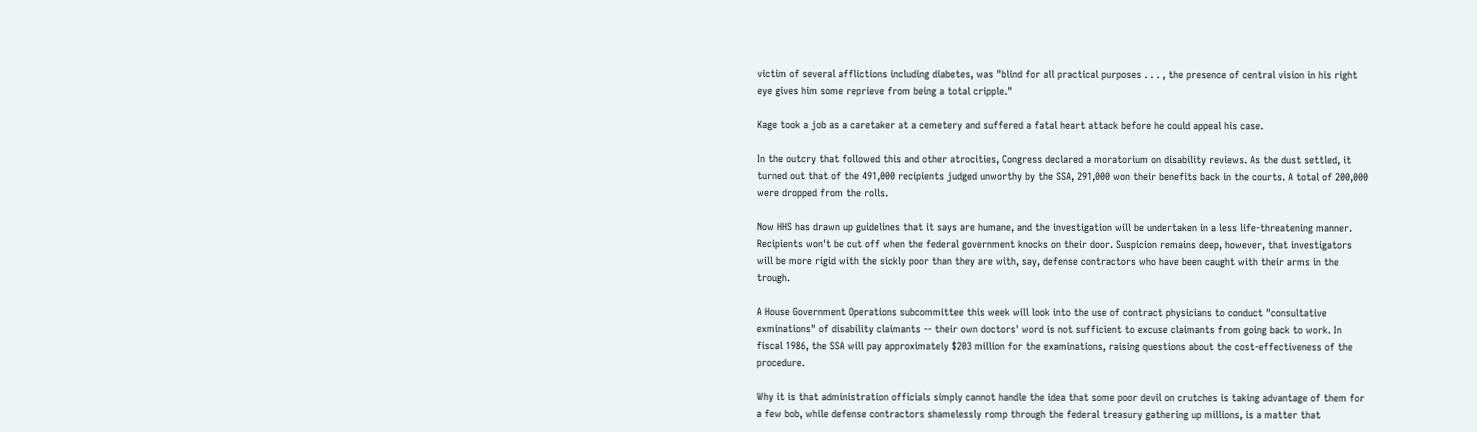victim of several afflictions including diabetes, was "blind for all practical purposes . . . , the presence of central vision in his right eye gives him some reprieve from being a total cripple."

Kage took a job as a caretaker at a cemetery and suffered a fatal heart attack before he could appeal his case.

In the outcry that followed this and other atrocities, Congress declared a moratorium on disability reviews. As the dust settled, it turned out that of the 491,000 recipients judged unworthy by the SSA, 291,000 won their benefits back in the courts. A total of 200,000 were dropped from the rolls.

Now HHS has drawn up guidelines that it says are humane, and the investigation will be undertaken in a less life-threatening manner. Recipients won't be cut off when the federal government knocks on their door. Suspicion remains deep, however, that investigators will be more rigid with the sickly poor than they are with, say, defense contractors who have been caught with their arms in the trough.

A House Government Operations subcommittee this week will look into the use of contract physicians to conduct "consultative exminations" of disability claimants -- their own doctors' word is not sufficient to excuse claimants from going back to work. In fiscal 1986, the SSA will pay approximately $203 million for the examinations, raising questions about the cost-effectiveness of the procedure.

Why it is that administration officials simply cannot handle the idea that some poor devil on crutches is taking advantage of them for a few bob, while defense contractors shamelessly romp through the federal treasury gathering up millions, is a matter that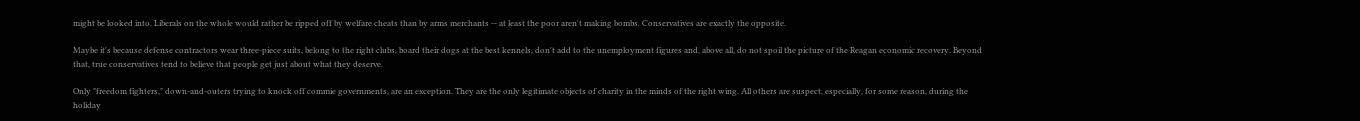might be looked into. Liberals on the whole would rather be ripped off by welfare cheats than by arms merchants -- at least the poor aren't making bombs. Conservatives are exactly the opposite.

Maybe it's because defense contractors wear three-piece suits, belong to the right clubs, board their dogs at the best kennels, don't add to the unemployment figures and, above all, do not spoil the picture of the Reagan economic recovery. Beyond that, true conservatives tend to believe that people get just about what they deserve.

Only "freedom fighters," down-and-outers trying to knock off commie governments, are an exception. They are the only legitimate objects of charity in the minds of the right wing. All others are suspect, especially, for some reason, during the holiday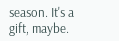season. It's a gift, maybe.